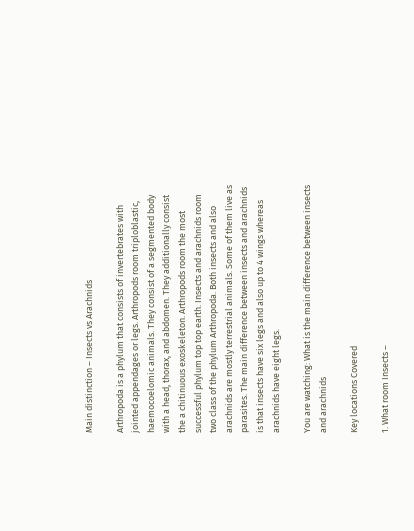Main distinction – Insects vs Arachnids

Arthropoda is a phylum that consists of invertebrates with jointed appendages or legs. Arthropods room triploblastic, haemocoelomic animals. They consist of a segmented body with a head, thorax, and abdomen. They additionally consist the a chitinuous exoskeleton. Arthropods room the most successful phylum top top earth. Insects and arachnids room two class of the phylum Arthropoda. Both insects and also arachnids are mostly terrestrial animals. Some of them live as parasites. The main difference between insects and arachnids is that insects have six legs and also up to 4 wings whereas arachnids have eight legs.

You are watching: What is the main difference between insects and arachnids

Key locations Covered

1. What room Insects –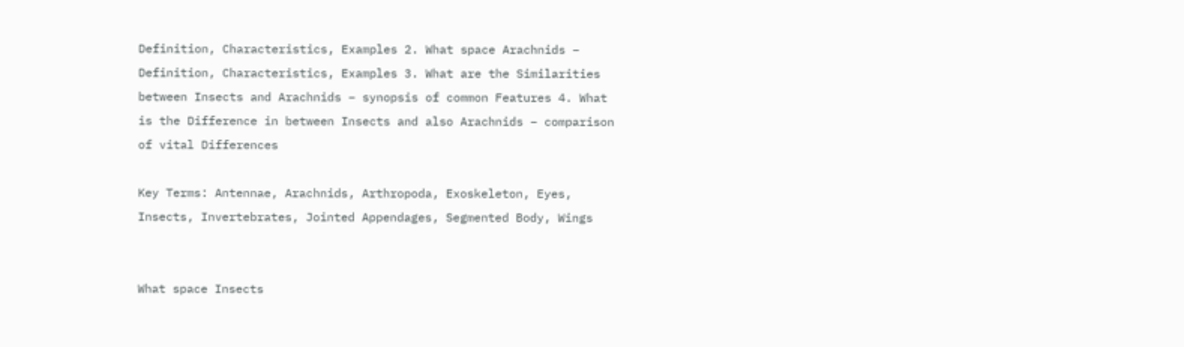Definition, Characteristics, Examples 2. What space Arachnids – Definition, Characteristics, Examples 3. What are the Similarities between Insects and Arachnids – synopsis of common Features 4. What is the Difference in between Insects and also Arachnids – comparison of vital Differences

Key Terms: Antennae, Arachnids, Arthropoda, Exoskeleton, Eyes, Insects, Invertebrates, Jointed Appendages, Segmented Body, Wings


What space Insects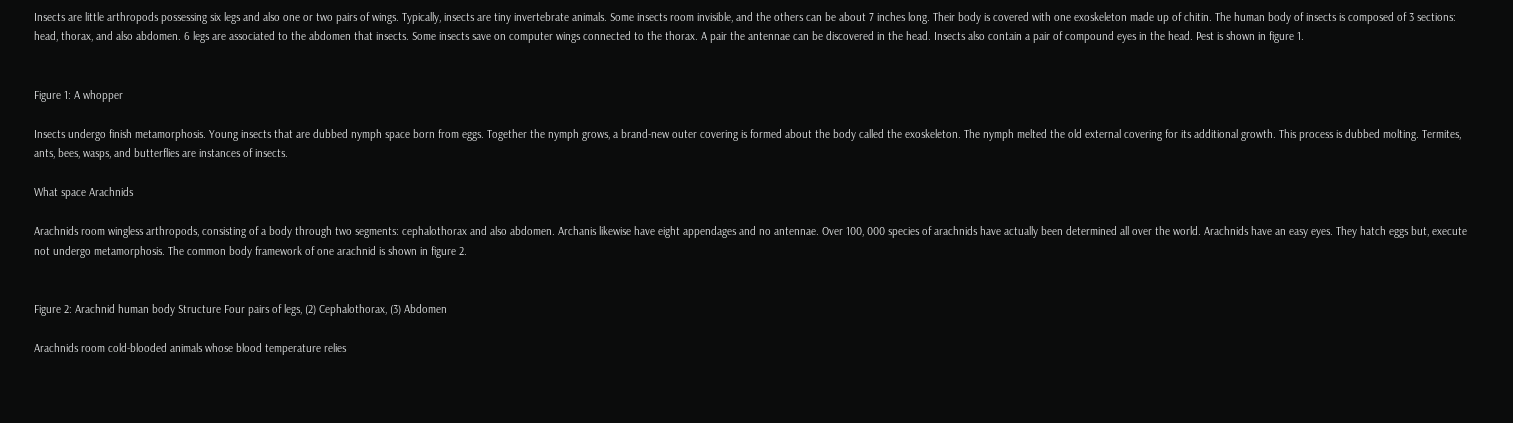Insects are little arthropods possessing six legs and also one or two pairs of wings. Typically, insects are tiny invertebrate animals. Some insects room invisible, and the others can be about 7 inches long. Their body is covered with one exoskeleton made up of chitin. The human body of insects is composed of 3 sections: head, thorax, and also abdomen. 6 legs are associated to the abdomen that insects. Some insects save on computer wings connected to the thorax. A pair the antennae can be discovered in the head. Insects also contain a pair of compound eyes in the head. Pest is shown in figure 1.


Figure 1: A whopper

Insects undergo finish metamorphosis. Young insects that are dubbed nymph space born from eggs. Together the nymph grows, a brand-new outer covering is formed about the body called the exoskeleton. The nymph melted the old external covering for its additional growth. This process is dubbed molting. Termites, ants, bees, wasps, and butterflies are instances of insects.

What space Arachnids

Arachnids room wingless arthropods, consisting of a body through two segments: cephalothorax and also abdomen. Archanis likewise have eight appendages and no antennae. Over 100, 000 species of arachnids have actually been determined all over the world. Arachnids have an easy eyes. They hatch eggs but, execute not undergo metamorphosis. The common body framework of one arachnid is shown in figure 2.


Figure 2: Arachnid human body Structure Four pairs of legs, (2) Cephalothorax, (3) Abdomen

Arachnids room cold-blooded animals whose blood temperature relies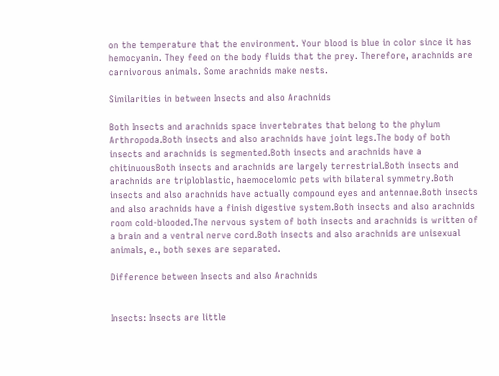on the temperature that the environment. Your blood is blue in color since it has hemocyanin. They feed on the body fluids that the prey. Therefore, arachnids are carnivorous animals. Some arachnids make nests.

Similarities in between Insects and also Arachnids

Both Insects and arachnids space invertebrates that belong to the phylum Arthropoda.Both insects and also arachnids have joint legs.The body of both insects and arachnids is segmented.Both insects and arachnids have a chitinuousBoth insects and arachnids are largely terrestrial.Both insects and arachnids are triploblastic, haemocelomic pets with bilateral symmetry.Both insects and also arachnids have actually compound eyes and antennae.Both insects and also arachnids have a finish digestive system.Both insects and also arachnids room cold-blooded.The nervous system of both insects and arachnids is written of a brain and a ventral nerve cord.Both insects and also arachnids are unisexual animals, e., both sexes are separated.

Difference between Insects and also Arachnids


Insects: Insects are little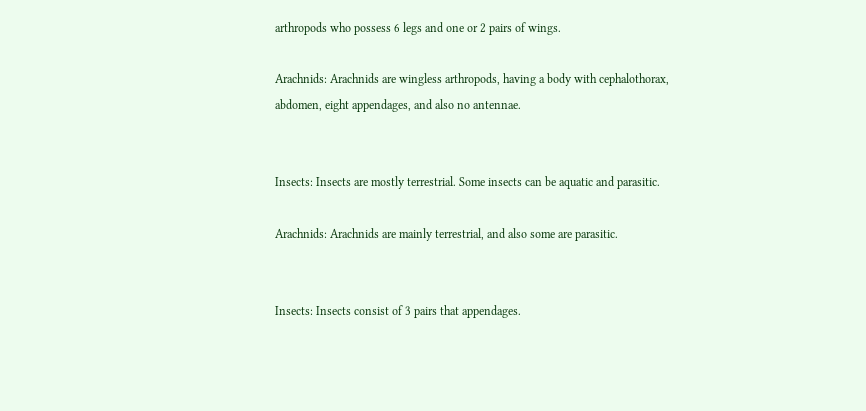arthropods who possess 6 legs and one or 2 pairs of wings.

Arachnids: Arachnids are wingless arthropods, having a body with cephalothorax, abdomen, eight appendages, and also no antennae.


Insects: Insects are mostly terrestrial. Some insects can be aquatic and parasitic.

Arachnids: Arachnids are mainly terrestrial, and also some are parasitic.


Insects: Insects consist of 3 pairs that appendages.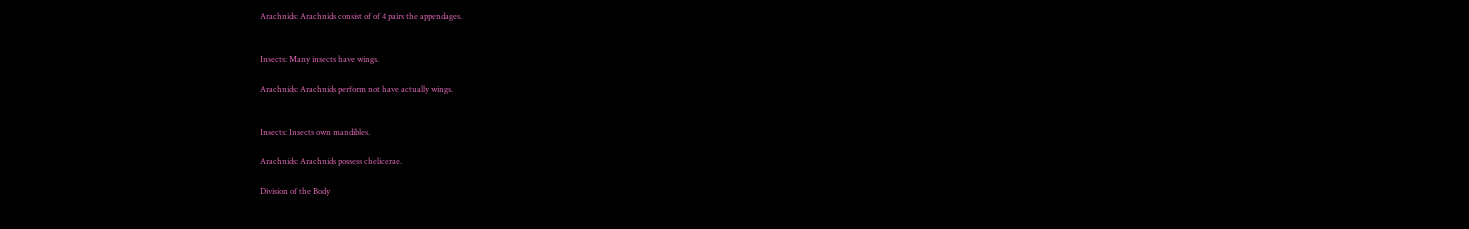Arachnids: Arachnids consist of of 4 pairs the appendages.


Insects: Many insects have wings.

Arachnids: Arachnids perform not have actually wings.


Insects: Insects own mandibles.

Arachnids: Arachnids possess chelicerae.

Division of the Body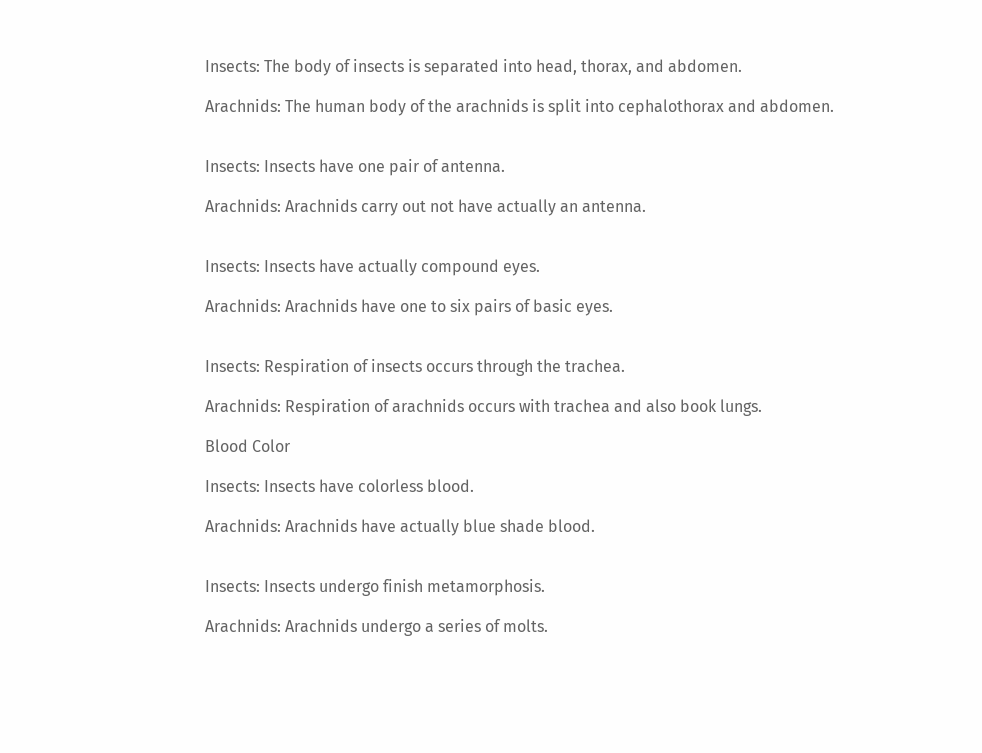Insects: The body of insects is separated into head, thorax, and abdomen.

Arachnids: The human body of the arachnids is split into cephalothorax and abdomen.


Insects: Insects have one pair of antenna.

Arachnids: Arachnids carry out not have actually an antenna.


Insects: Insects have actually compound eyes.

Arachnids: Arachnids have one to six pairs of basic eyes.


Insects: Respiration of insects occurs through the trachea.

Arachnids: Respiration of arachnids occurs with trachea and also book lungs.

Blood Color

Insects: Insects have colorless blood.

Arachnids: Arachnids have actually blue shade blood.


Insects: Insects undergo finish metamorphosis.

Arachnids: Arachnids undergo a series of molts.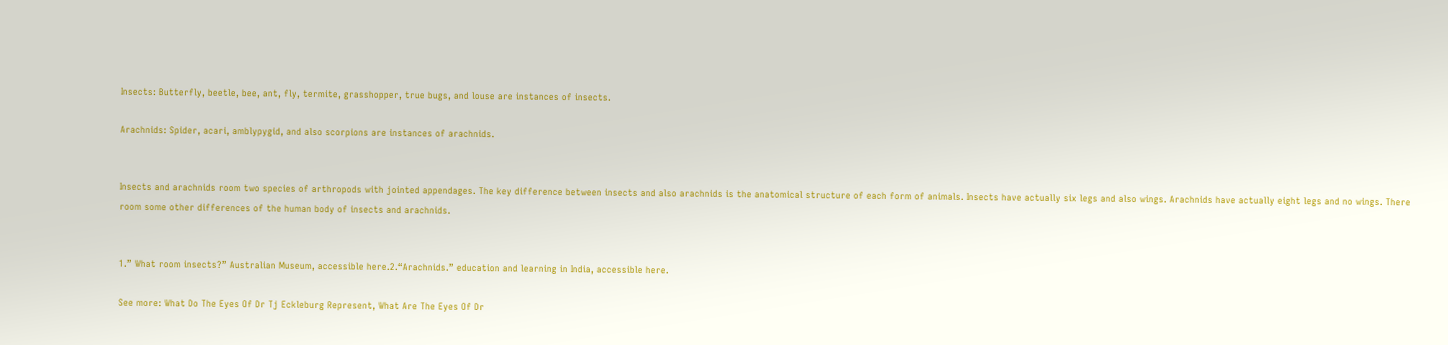Insects: Butterfly, beetle, bee, ant, fly, termite, grasshopper, true bugs, and louse are instances of insects.

Arachnids: Spider, acari, amblypygid, and also scorpions are instances of arachnids.


Insects and arachnids room two species of arthropods with jointed appendages. The key difference between insects and also arachnids is the anatomical structure of each form of animals. Insects have actually six legs and also wings. Arachnids have actually eight legs and no wings. There room some other differences of the human body of insects and arachnids.


1.” What room insects?” Australian Museum, accessible here.2.“Arachnids.” education and learning in India, accessible here.

See more: What Do The Eyes Of Dr Tj Eckleburg Represent, What Are The Eyes Of Dr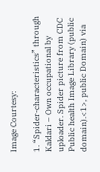Image Courtesy:

1. “Spider-characteristics” through Kaldari – Own occupational by uploader. Spider picture from CDC Public health Image Library (public domain).<1>, public Domain) via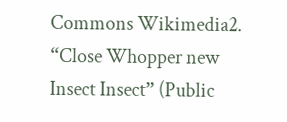Commons Wikimedia2. “Close Whopper new Insect Insect” (Public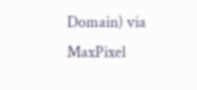Domain) via MaxPixel